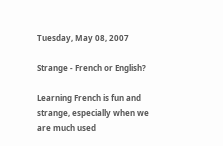Tuesday, May 08, 2007

Strange - French or English?

Learning French is fun and strange, especially when we are much used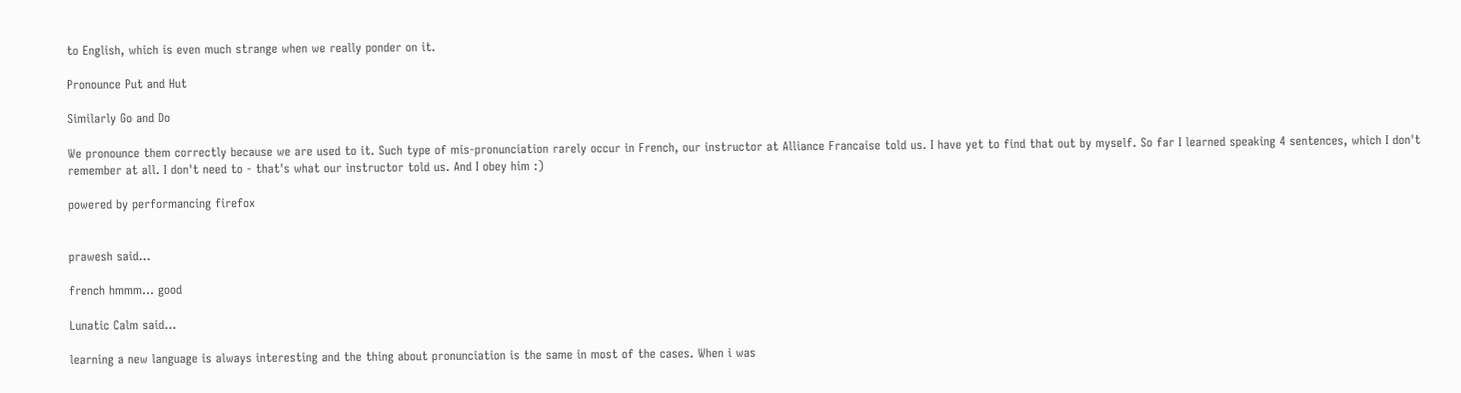to English, which is even much strange when we really ponder on it.

Pronounce Put and Hut

Similarly Go and Do

We pronounce them correctly because we are used to it. Such type of mis-pronunciation rarely occur in French, our instructor at Alliance Francaise told us. I have yet to find that out by myself. So far I learned speaking 4 sentences, which I don't remember at all. I don't need to - that's what our instructor told us. And I obey him :)

powered by performancing firefox


prawesh said...

french hmmm... good

Lunatic Calm said...

learning a new language is always interesting and the thing about pronunciation is the same in most of the cases. When i was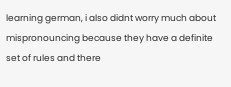learning german, i also didnt worry much about mispronouncing because they have a definite set of rules and there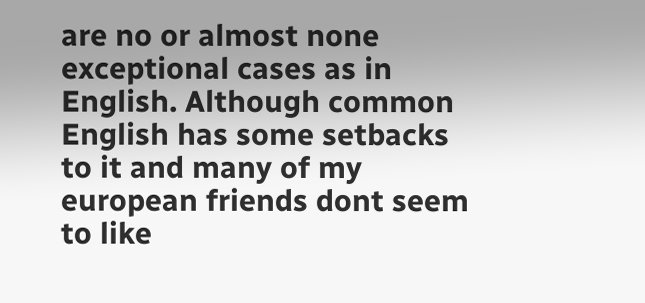are no or almost none exceptional cases as in English. Although common English has some setbacks to it and many of my european friends dont seem to like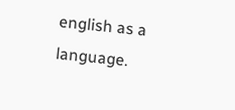english as a language.